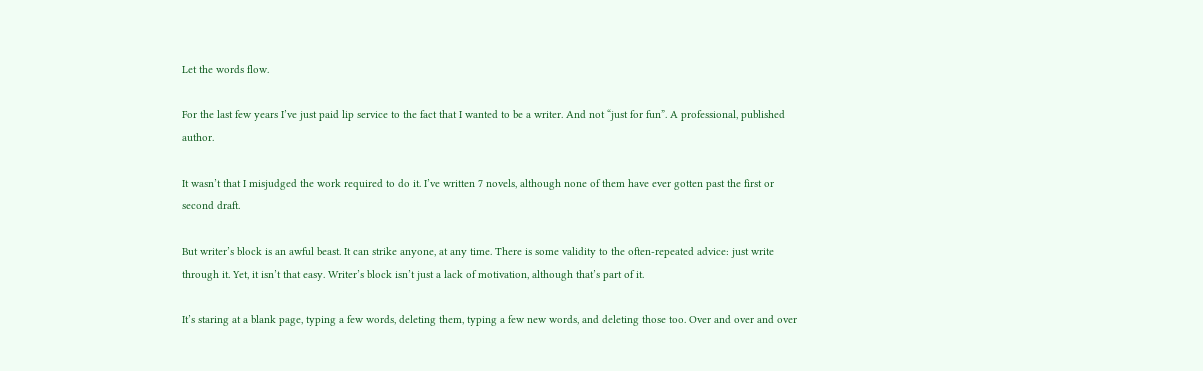Let the words flow.

For the last few years I’ve just paid lip service to the fact that I wanted to be a writer. And not “just for fun”. A professional, published author.

It wasn’t that I misjudged the work required to do it. I’ve written 7 novels, although none of them have ever gotten past the first or second draft.

But writer’s block is an awful beast. It can strike anyone, at any time. There is some validity to the often-repeated advice: just write through it. Yet, it isn’t that easy. Writer’s block isn’t just a lack of motivation, although that’s part of it.

It’s staring at a blank page, typing a few words, deleting them, typing a few new words, and deleting those too. Over and over and over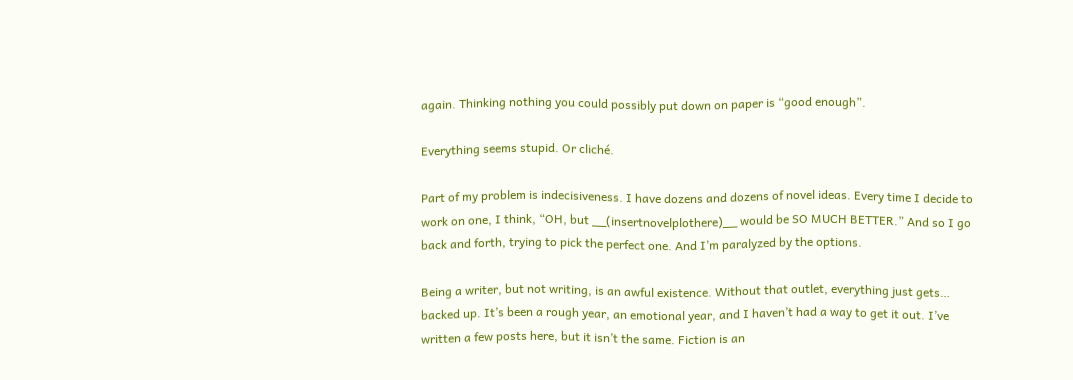again. Thinking nothing you could possibly put down on paper is “good enough”.

Everything seems stupid. Or cliché.

Part of my problem is indecisiveness. I have dozens and dozens of novel ideas. Every time I decide to work on one, I think, “OH, but __(insertnovelplothere)__ would be SO MUCH BETTER.” And so I go back and forth, trying to pick the perfect one. And I’m paralyzed by the options.

Being a writer, but not writing, is an awful existence. Without that outlet, everything just gets… backed up. It’s been a rough year, an emotional year, and I haven’t had a way to get it out. I’ve written a few posts here, but it isn’t the same. Fiction is an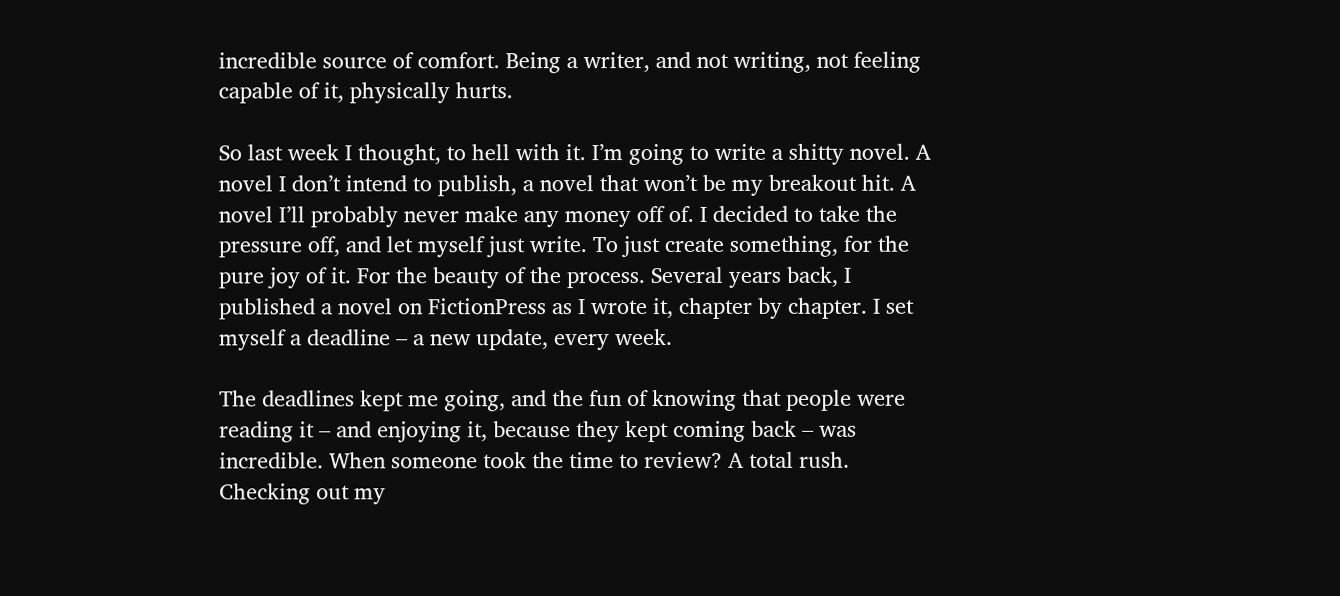incredible source of comfort. Being a writer, and not writing, not feeling capable of it, physically hurts.

So last week I thought, to hell with it. I’m going to write a shitty novel. A novel I don’t intend to publish, a novel that won’t be my breakout hit. A novel I’ll probably never make any money off of. I decided to take the pressure off, and let myself just write. To just create something, for the pure joy of it. For the beauty of the process. Several years back, I published a novel on FictionPress as I wrote it, chapter by chapter. I set myself a deadline – a new update, every week.

The deadlines kept me going, and the fun of knowing that people were reading it – and enjoying it, because they kept coming back – was incredible. When someone took the time to review? A total rush. Checking out my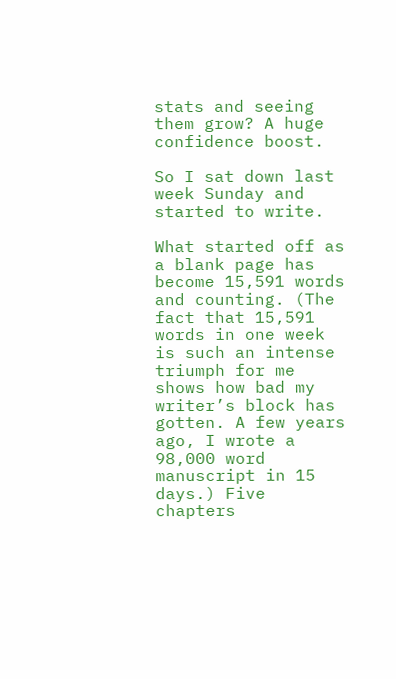stats and seeing them grow? A huge confidence boost.

So I sat down last week Sunday and started to write.

What started off as a blank page has become 15,591 words and counting. (The fact that 15,591 words in one week is such an intense triumph for me shows how bad my writer’s block has gotten. A few years ago, I wrote a 98,000 word manuscript in 15 days.) Five chapters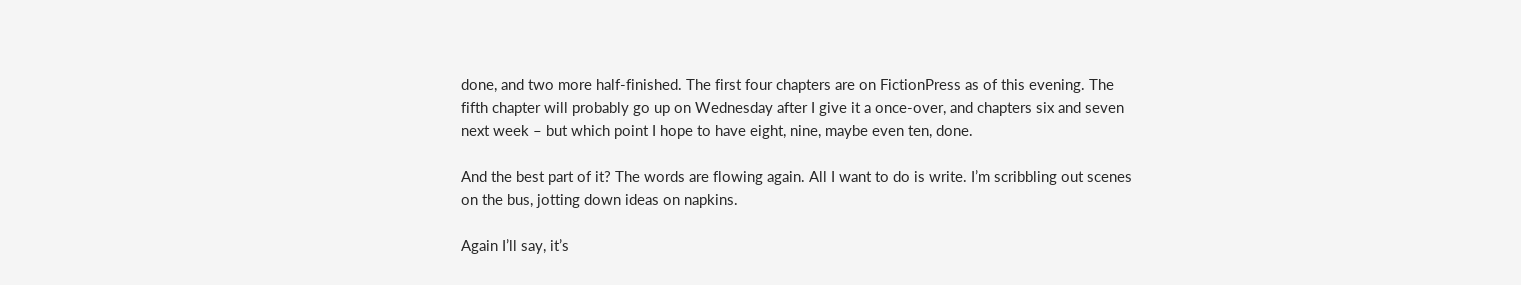done, and two more half-finished. The first four chapters are on FictionPress as of this evening. The fifth chapter will probably go up on Wednesday after I give it a once-over, and chapters six and seven next week – but which point I hope to have eight, nine, maybe even ten, done.

And the best part of it? The words are flowing again. All I want to do is write. I’m scribbling out scenes on the bus, jotting down ideas on napkins.

Again I’ll say, it’s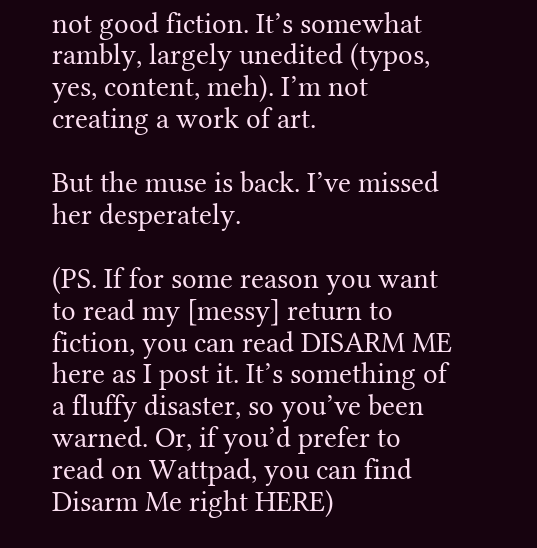not good fiction. It’s somewhat rambly, largely unedited (typos, yes, content, meh). I’m not creating a work of art.

But the muse is back. I’ve missed her desperately.

(PS. If for some reason you want to read my [messy] return to fiction, you can read DISARM ME here as I post it. It’s something of a fluffy disaster, so you’ve been warned. Or, if you’d prefer to read on Wattpad, you can find Disarm Me right HERE)